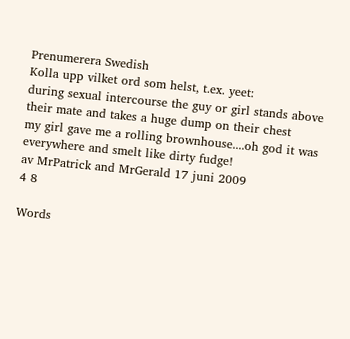Prenumerera Swedish
Kolla upp vilket ord som helst, t.ex. yeet:
during sexual intercourse the guy or girl stands above their mate and takes a huge dump on their chest
my girl gave me a rolling brownhouse....oh god it was everywhere and smelt like dirty fudge!
av MrPatrick and MrGerald 17 juni 2009
4 8

Words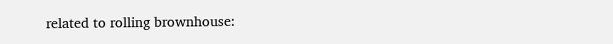related to rolling brownhouse: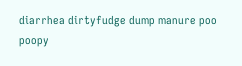diarrhea dirtyfudge dump manure poo poopy